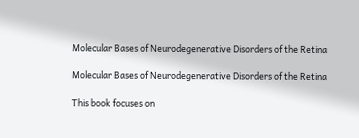Molecular Bases of Neurodegenerative Disorders of the Retina

Molecular Bases of Neurodegenerative Disorders of the Retina

This book focuses on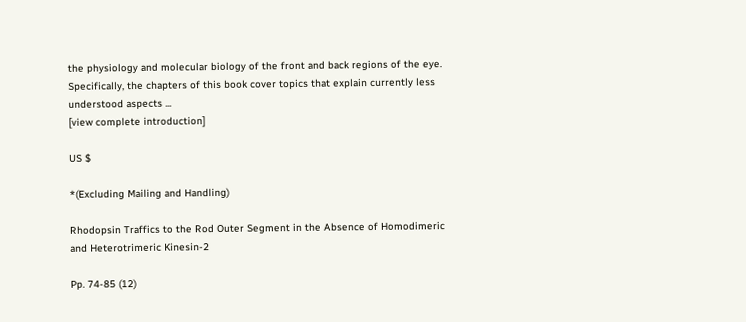the physiology and molecular biology of the front and back regions of the eye. Specifically, the chapters of this book cover topics that explain currently less understood aspects ...
[view complete introduction]

US $

*(Excluding Mailing and Handling)

Rhodopsin Traffics to the Rod Outer Segment in the Absence of Homodimeric and Heterotrimeric Kinesin-2

Pp. 74-85 (12)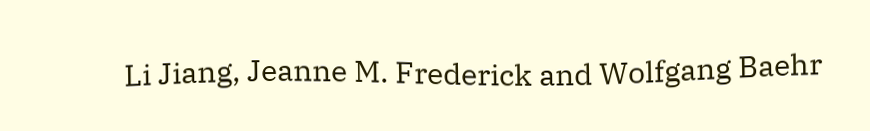Li Jiang, Jeanne M. Frederick and Wolfgang Baehr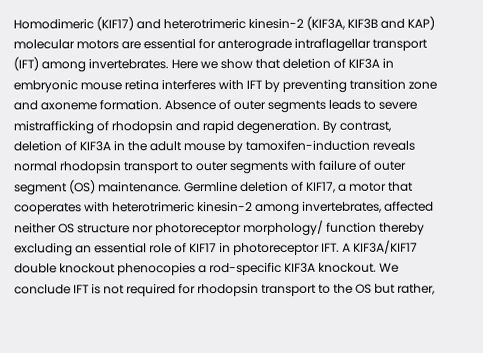Homodimeric (KIF17) and heterotrimeric kinesin-2 (KIF3A, KIF3B and KAP) molecular motors are essential for anterograde intraflagellar transport (IFT) among invertebrates. Here we show that deletion of KIF3A in embryonic mouse retina interferes with IFT by preventing transition zone and axoneme formation. Absence of outer segments leads to severe mistrafficking of rhodopsin and rapid degeneration. By contrast, deletion of KIF3A in the adult mouse by tamoxifen-induction reveals normal rhodopsin transport to outer segments with failure of outer segment (OS) maintenance. Germline deletion of KIF17, a motor that cooperates with heterotrimeric kinesin-2 among invertebrates, affected neither OS structure nor photoreceptor morphology/ function thereby excluding an essential role of KIF17 in photoreceptor IFT. A KIF3A/KIF17 double knockout phenocopies a rod-specific KIF3A knockout. We conclude IFT is not required for rhodopsin transport to the OS but rather,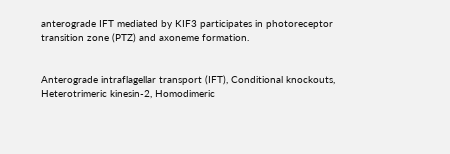anterograde IFT mediated by KIF3 participates in photoreceptor transition zone (PTZ) and axoneme formation.


Anterograde intraflagellar transport (IFT), Conditional knockouts, Heterotrimeric kinesin-2, Homodimeric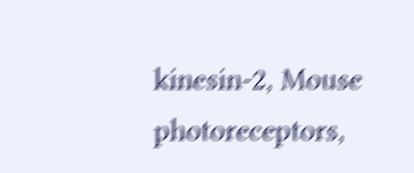kinesin-2, Mouse photoreceptors,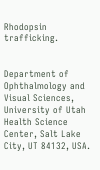Rhodopsin trafficking.


Department of Ophthalmology and Visual Sciences, University of Utah Health Science Center, Salt Lake City, UT 84132, USA.